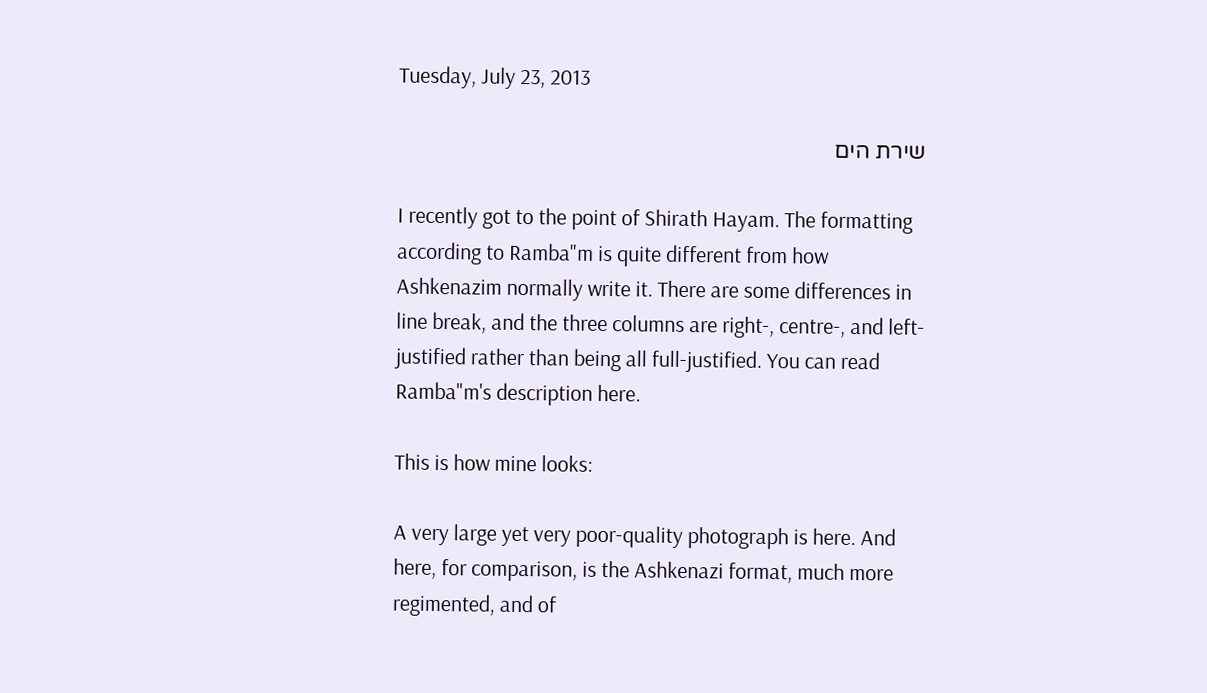Tuesday, July 23, 2013

שירת הים

I recently got to the point of Shirath Hayam. The formatting according to Ramba"m is quite different from how Ashkenazim normally write it. There are some differences in line break, and the three columns are right-, centre-, and left-justified rather than being all full-justified. You can read Ramba"m's description here.

This is how mine looks:

A very large yet very poor-quality photograph is here. And here, for comparison, is the Ashkenazi format, much more regimented, and of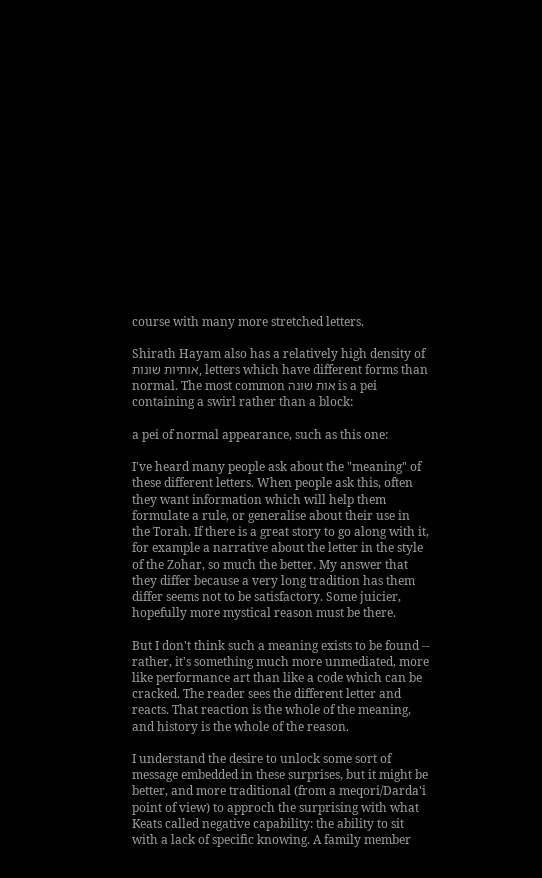course with many more stretched letters.

Shirath Hayam also has a relatively high density of אותיות שונות, letters which have different forms than normal. The most common אות שונה is a pei containing a swirl rather than a block:

a pei of normal appearance, such as this one:

I've heard many people ask about the "meaning" of these different letters. When people ask this, often they want information which will help them formulate a rule, or generalise about their use in the Torah. If there is a great story to go along with it, for example a narrative about the letter in the style of the Zohar, so much the better. My answer that they differ because a very long tradition has them differ seems not to be satisfactory. Some juicier, hopefully more mystical reason must be there.

But I don't think such a meaning exists to be found -- rather, it's something much more unmediated, more like performance art than like a code which can be cracked. The reader sees the different letter and reacts. That reaction is the whole of the meaning, and history is the whole of the reason.

I understand the desire to unlock some sort of message embedded in these surprises, but it might be better, and more traditional (from a meqori/Darda'i point of view) to approch the surprising with what Keats called negative capability: the ability to sit with a lack of specific knowing. A family member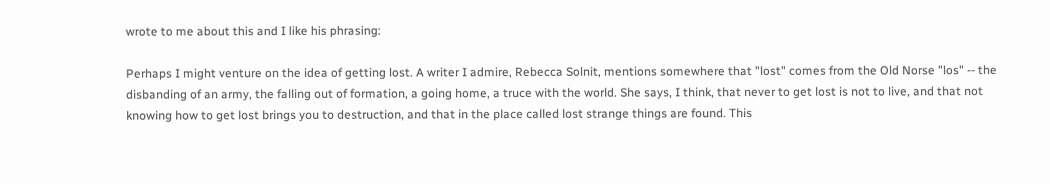wrote to me about this and I like his phrasing:

Perhaps I might venture on the idea of getting lost. A writer I admire, Rebecca Solnit, mentions somewhere that "lost" comes from the Old Norse "los" -- the disbanding of an army, the falling out of formation, a going home, a truce with the world. She says, I think, that never to get lost is not to live, and that not knowing how to get lost brings you to destruction, and that in the place called lost strange things are found. This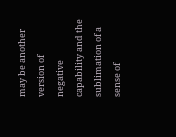may be another version of negative capability and the sublimation of a sense of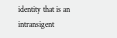identity that is an intransigent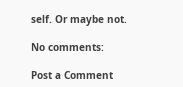self. Or maybe not.

No comments:

Post a Comment